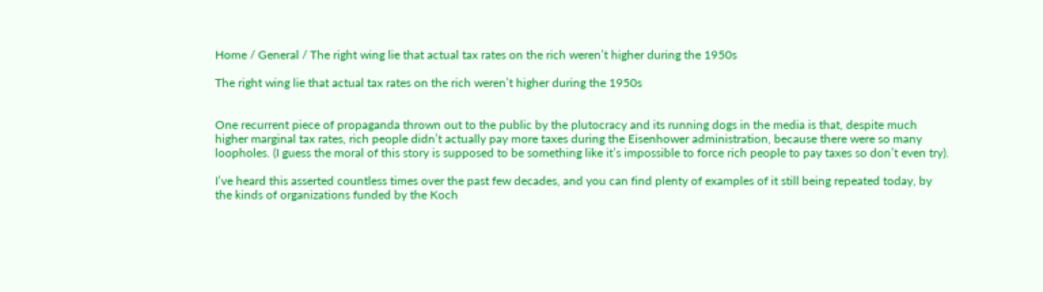Home / General / The right wing lie that actual tax rates on the rich weren’t higher during the 1950s

The right wing lie that actual tax rates on the rich weren’t higher during the 1950s


One recurrent piece of propaganda thrown out to the public by the plutocracy and its running dogs in the media is that, despite much higher marginal tax rates, rich people didn’t actually pay more taxes during the Eisenhower administration, because there were so many loopholes. (I guess the moral of this story is supposed to be something like it’s impossible to force rich people to pay taxes so don’t even try).

I’ve heard this asserted countless times over the past few decades, and you can find plenty of examples of it still being repeated today, by the kinds of organizations funded by the Koch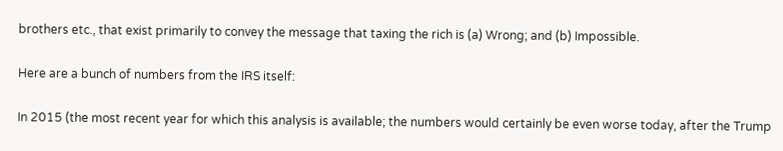brothers etc., that exist primarily to convey the message that taxing the rich is (a) Wrong; and (b) Impossible.

Here are a bunch of numbers from the IRS itself:

In 2015 (the most recent year for which this analysis is available; the numbers would certainly be even worse today, after the Trump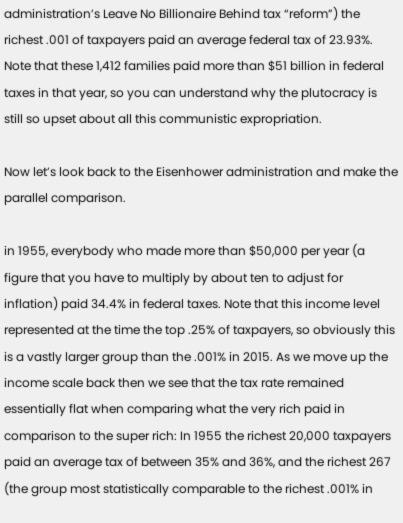administration’s Leave No Billionaire Behind tax “reform”) the richest .001 of taxpayers paid an average federal tax of 23.93%. Note that these 1,412 families paid more than $51 billion in federal taxes in that year, so you can understand why the plutocracy is still so upset about all this communistic expropriation.

Now let’s look back to the Eisenhower administration and make the parallel comparison.

in 1955, everybody who made more than $50,000 per year (a figure that you have to multiply by about ten to adjust for inflation) paid 34.4% in federal taxes. Note that this income level represented at the time the top .25% of taxpayers, so obviously this is a vastly larger group than the .001% in 2015. As we move up the income scale back then we see that the tax rate remained essentially flat when comparing what the very rich paid in comparison to the super rich: In 1955 the richest 20,000 taxpayers paid an average tax of between 35% and 36%, and the richest 267 (the group most statistically comparable to the richest .001% in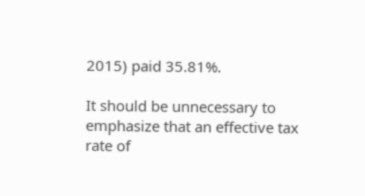2015) paid 35.81%.

It should be unnecessary to emphasize that an effective tax rate of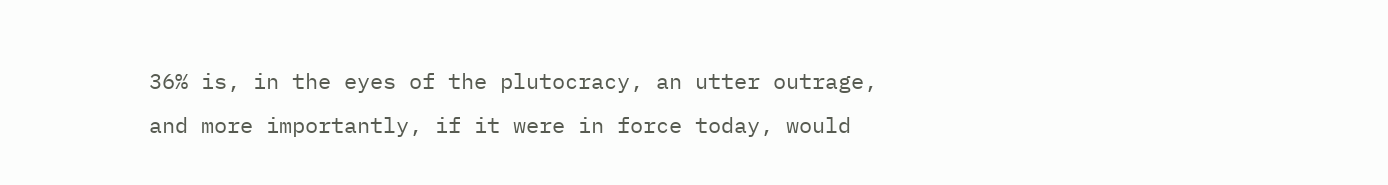36% is, in the eyes of the plutocracy, an utter outrage, and more importantly, if it were in force today, would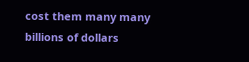cost them many many billions of dollars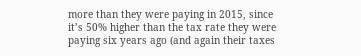more than they were paying in 2015, since it’s 50% higher than the tax rate they were paying six years ago (and again their taxes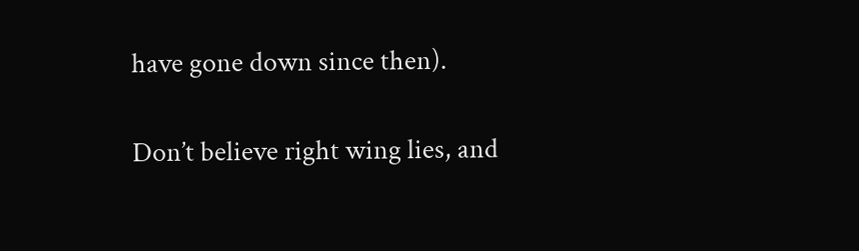have gone down since then).

Don’t believe right wing lies, and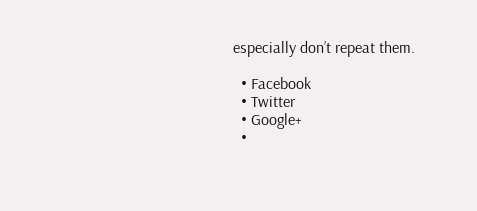especially don’t repeat them.

  • Facebook
  • Twitter
  • Google+
  •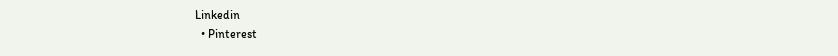Linkedin
  • Pinterest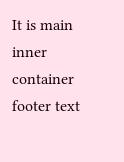It is main inner container footer text